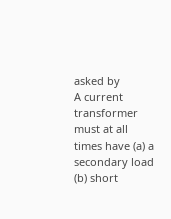asked by
A current transformer must at all times have (a) a secondary load (b) short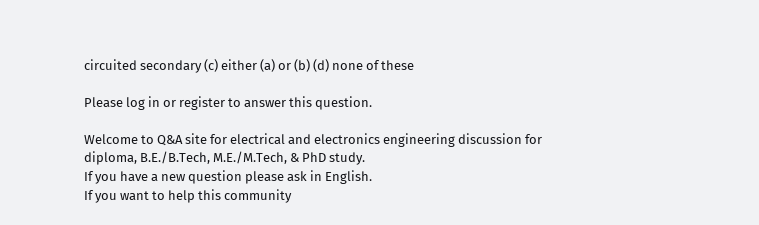circuited secondary (c) either (a) or (b) (d) none of these

Please log in or register to answer this question.

Welcome to Q&A site for electrical and electronics engineering discussion for diploma, B.E./B.Tech, M.E./M.Tech, & PhD study.
If you have a new question please ask in English.
If you want to help this community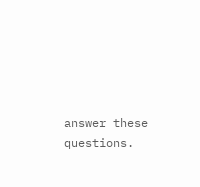answer these questions.